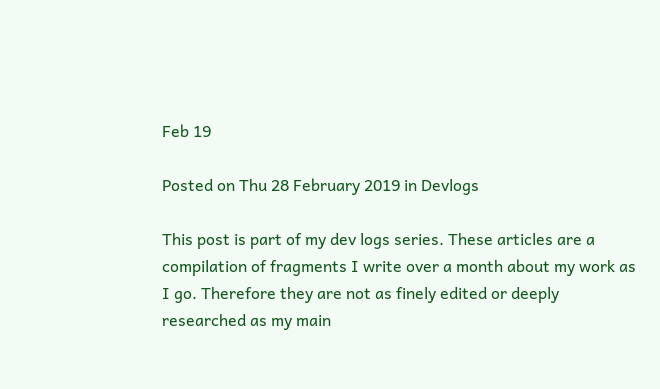Feb 19

Posted on Thu 28 February 2019 in Devlogs

This post is part of my dev logs series. These articles are a compilation of fragments I write over a month about my work as I go. Therefore they are not as finely edited or deeply researched as my main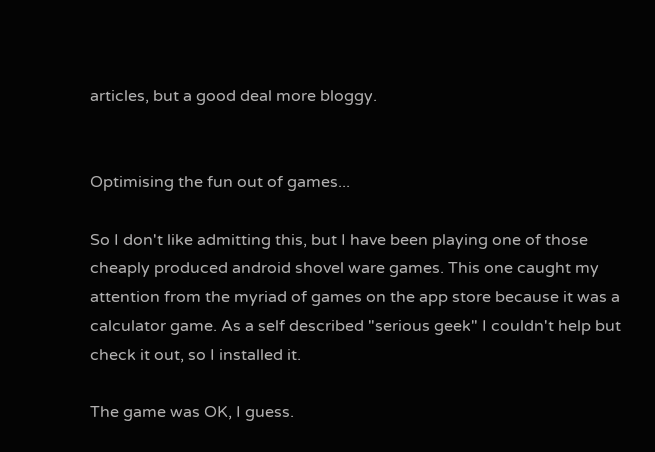articles, but a good deal more bloggy.


Optimising the fun out of games...

So I don't like admitting this, but I have been playing one of those cheaply produced android shovel ware games. This one caught my attention from the myriad of games on the app store because it was a calculator game. As a self described "serious geek" I couldn't help but check it out, so I installed it.

The game was OK, I guess.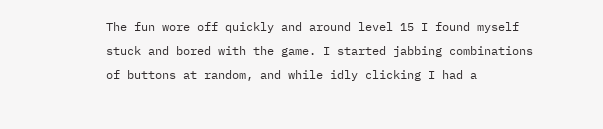The fun wore off quickly and around level 15 I found myself stuck and bored with the game. I started jabbing combinations of buttons at random, and while idly clicking I had a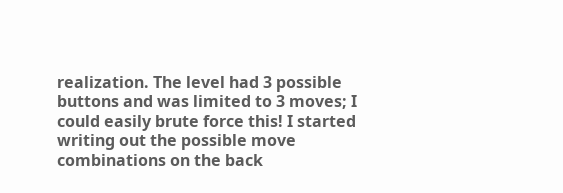realization. The level had 3 possible buttons and was limited to 3 moves; I could easily brute force this! I started writing out the possible move combinations on the back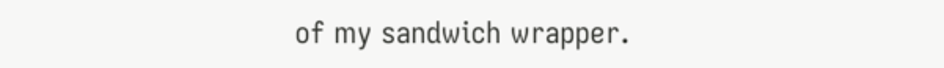of my sandwich wrapper.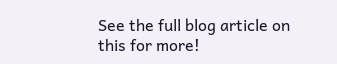See the full blog article on this for more!